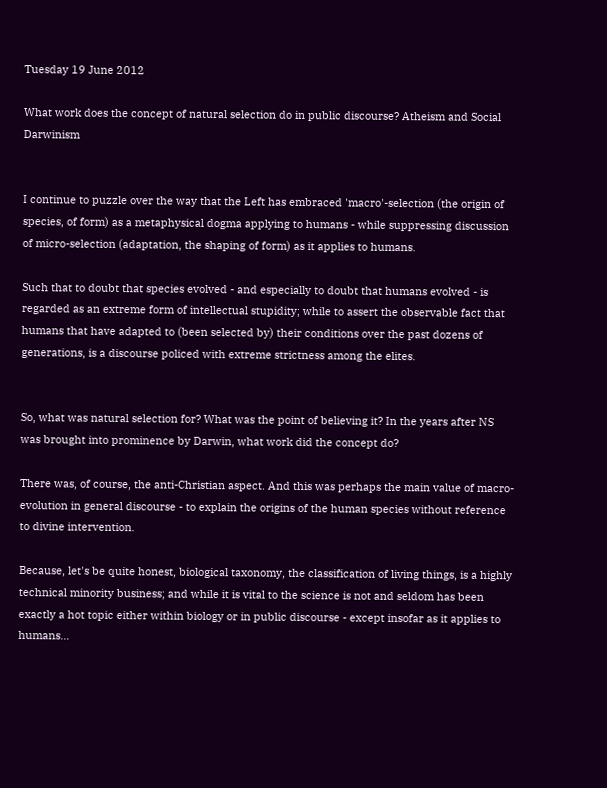Tuesday 19 June 2012

What work does the concept of natural selection do in public discourse? Atheism and Social Darwinism


I continue to puzzle over the way that the Left has embraced 'macro'-selection (the origin of species, of form) as a metaphysical dogma applying to humans - while suppressing discussion of micro-selection (adaptation, the shaping of form) as it applies to humans.

Such that to doubt that species evolved - and especially to doubt that humans evolved - is regarded as an extreme form of intellectual stupidity; while to assert the observable fact that humans that have adapted to (been selected by) their conditions over the past dozens of generations, is a discourse policed with extreme strictness among the elites.


So, what was natural selection for? What was the point of believing it? In the years after NS was brought into prominence by Darwin, what work did the concept do?

There was, of course, the anti-Christian aspect. And this was perhaps the main value of macro-evolution in general discourse - to explain the origins of the human species without reference to divine intervention.

Because, let's be quite honest, biological taxonomy, the classification of living things, is a highly technical minority business; and while it is vital to the science is not and seldom has been exactly a hot topic either within biology or in public discourse - except insofar as it applies to humans...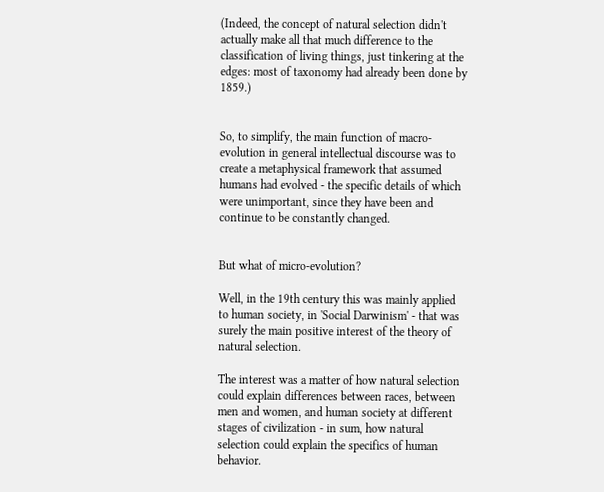(Indeed, the concept of natural selection didn't actually make all that much difference to the classification of living things, just tinkering at the edges: most of taxonomy had already been done by 1859.)


So, to simplify, the main function of macro-evolution in general intellectual discourse was to create a metaphysical framework that assumed humans had evolved - the specific details of which were unimportant, since they have been and continue to be constantly changed.


But what of micro-evolution?

Well, in the 19th century this was mainly applied to human society, in 'Social Darwinism' - that was surely the main positive interest of the theory of natural selection.

The interest was a matter of how natural selection could explain differences between races, between men and women, and human society at different stages of civilization - in sum, how natural selection could explain the specifics of human behavior.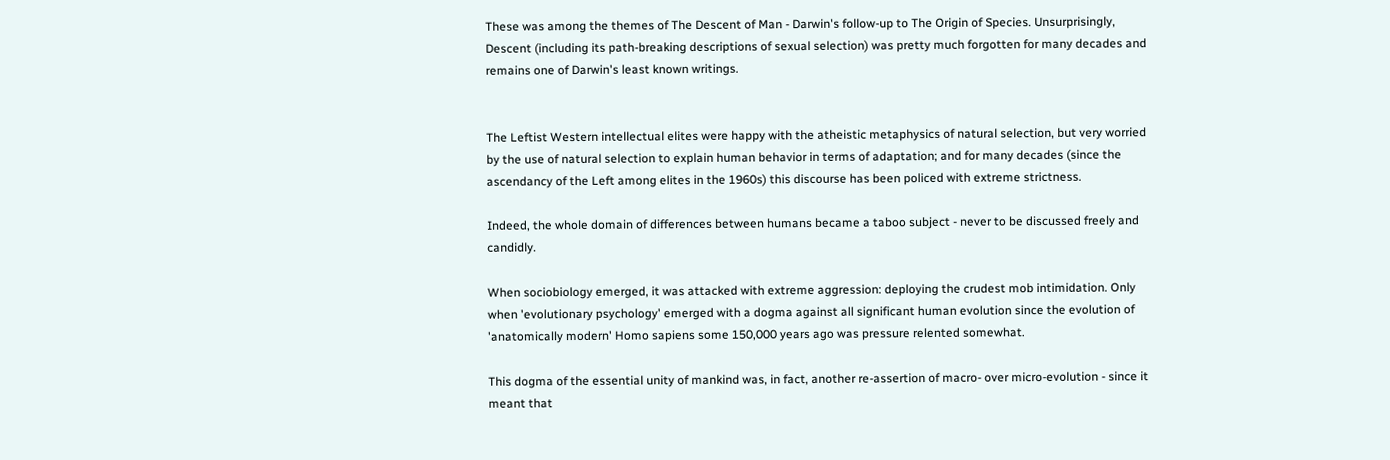These was among the themes of The Descent of Man - Darwin's follow-up to The Origin of Species. Unsurprisingly, Descent (including its path-breaking descriptions of sexual selection) was pretty much forgotten for many decades and remains one of Darwin's least known writings.


The Leftist Western intellectual elites were happy with the atheistic metaphysics of natural selection, but very worried by the use of natural selection to explain human behavior in terms of adaptation; and for many decades (since the ascendancy of the Left among elites in the 1960s) this discourse has been policed with extreme strictness.

Indeed, the whole domain of differences between humans became a taboo subject - never to be discussed freely and candidly.

When sociobiology emerged, it was attacked with extreme aggression: deploying the crudest mob intimidation. Only when 'evolutionary psychology' emerged with a dogma against all significant human evolution since the evolution of 'anatomically modern' Homo sapiens some 150,000 years ago was pressure relented somewhat.

This dogma of the essential unity of mankind was, in fact, another re-assertion of macro- over micro-evolution - since it meant that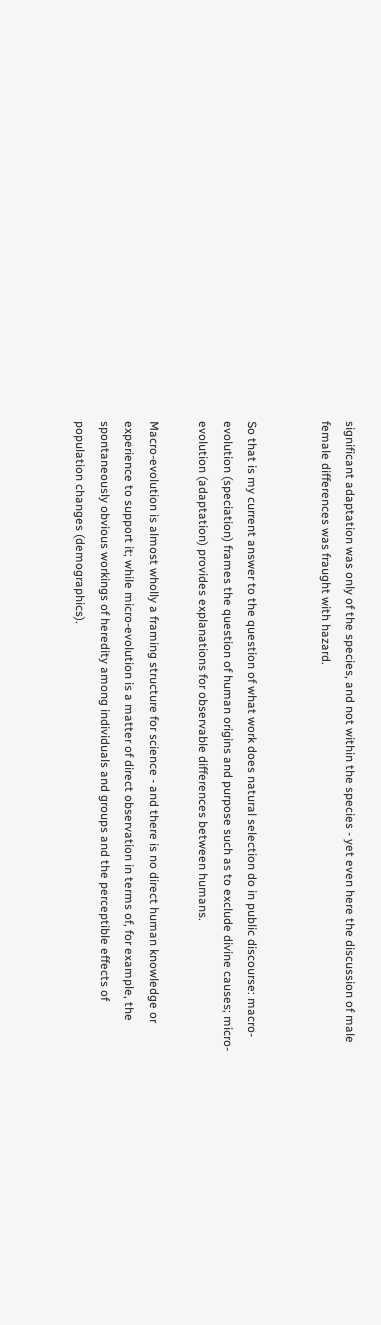significant adaptation was only of the species, and not within the species - yet even here the discussion of male female differences was fraught with hazard.


So that is my current answer to the question of what work does natural selection do in public discourse: macro-evolution (speciation) frames the question of human origins and purpose such as to exclude divine causes; micro-evolution (adaptation) provides explanations for observable differences between humans.

Macro-evolution is almost wholly a framing structure for science - and there is no direct human knowledge or experience to support it; while micro-evolution is a matter of direct observation in terms of, for example, the spontaneously obvious workings of heredity among individuals and groups and the perceptible effects of population changes (demographics).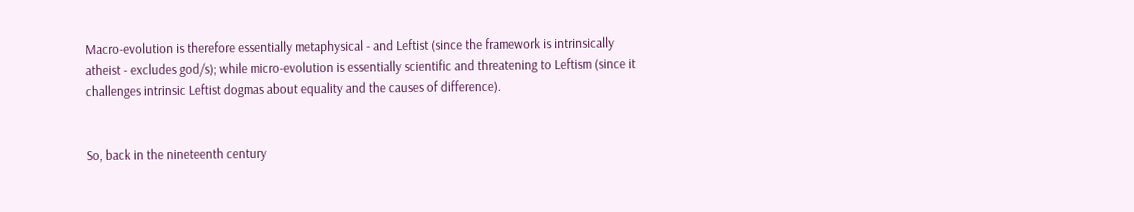Macro-evolution is therefore essentially metaphysical - and Leftist (since the framework is intrinsically atheist - excludes god/s); while micro-evolution is essentially scientific and threatening to Leftism (since it challenges intrinsic Leftist dogmas about equality and the causes of difference).


So, back in the nineteenth century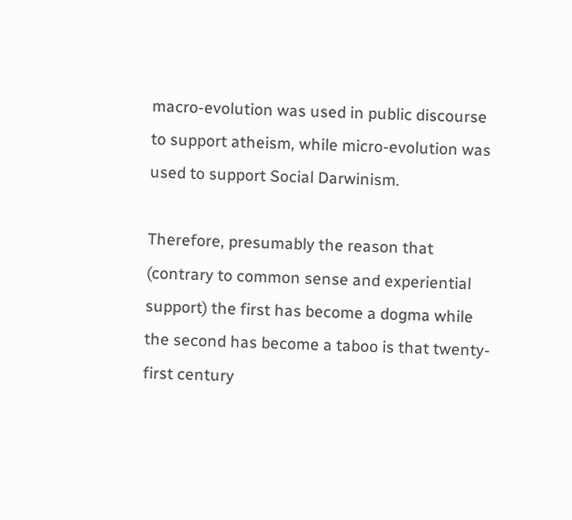macro-evolution was used in public discourse to support atheism, while micro-evolution was used to support Social Darwinism.

Therefore, presumably the reason that (contrary to common sense and experiential support) the first has become a dogma while the second has become a taboo is that twenty-first century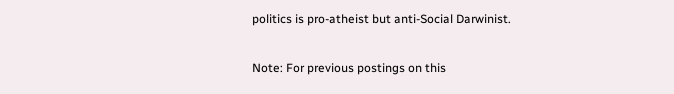politics is pro-atheist but anti-Social Darwinist.


Note: For previous postings on this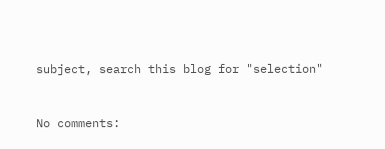subject, search this blog for "selection"


No comments: